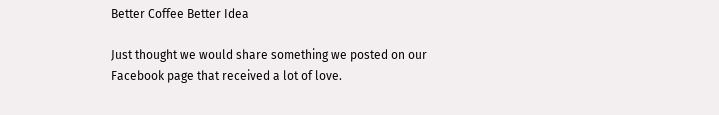Better Coffee Better Idea

Just thought we would share something we posted on our Facebook page that received a lot of love.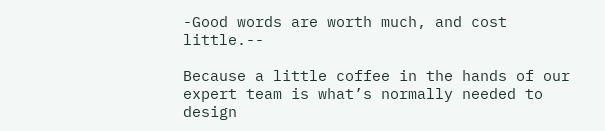-Good words are worth much, and cost little.--

Because a little coffee in the hands of our expert team is what’s normally needed to design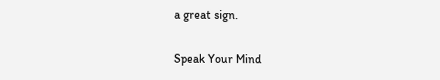a great sign.

Speak Your Mind